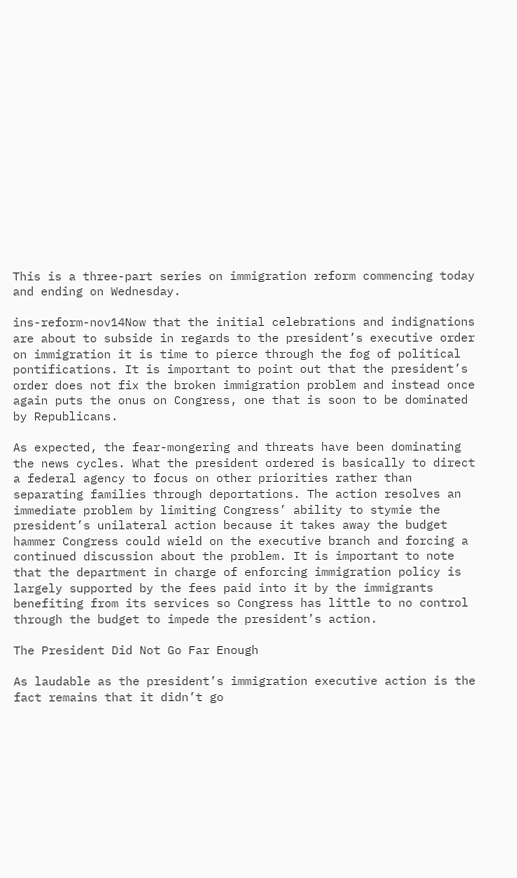This is a three-part series on immigration reform commencing today and ending on Wednesday.

ins-reform-nov14Now that the initial celebrations and indignations are about to subside in regards to the president’s executive order on immigration it is time to pierce through the fog of political pontifications. It is important to point out that the president’s order does not fix the broken immigration problem and instead once again puts the onus on Congress, one that is soon to be dominated by Republicans.

As expected, the fear-mongering and threats have been dominating the news cycles. What the president ordered is basically to direct a federal agency to focus on other priorities rather than separating families through deportations. The action resolves an immediate problem by limiting Congress’ ability to stymie the president’s unilateral action because it takes away the budget hammer Congress could wield on the executive branch and forcing a continued discussion about the problem. It is important to note that the department in charge of enforcing immigration policy is largely supported by the fees paid into it by the immigrants benefiting from its services so Congress has little to no control through the budget to impede the president’s action.

The President Did Not Go Far Enough

As laudable as the president’s immigration executive action is the fact remains that it didn’t go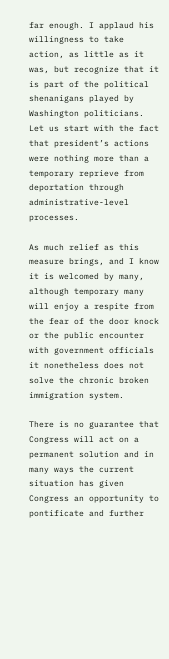far enough. I applaud his willingness to take action, as little as it was, but recognize that it is part of the political shenanigans played by Washington politicians. Let us start with the fact that president’s actions were nothing more than a temporary reprieve from deportation through administrative-level processes.

As much relief as this measure brings, and I know it is welcomed by many, although temporary many will enjoy a respite from the fear of the door knock or the public encounter with government officials it nonetheless does not solve the chronic broken immigration system.

There is no guarantee that Congress will act on a permanent solution and in many ways the current situation has given Congress an opportunity to pontificate and further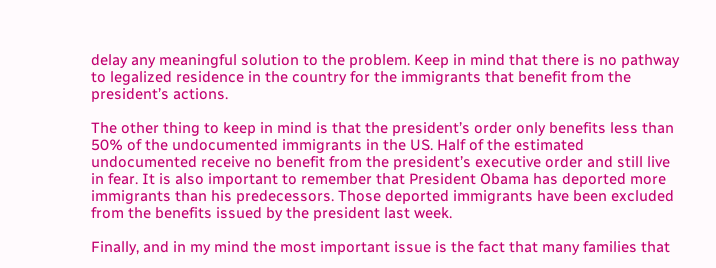delay any meaningful solution to the problem. Keep in mind that there is no pathway to legalized residence in the country for the immigrants that benefit from the president’s actions.

The other thing to keep in mind is that the president’s order only benefits less than 50% of the undocumented immigrants in the US. Half of the estimated undocumented receive no benefit from the president’s executive order and still live in fear. It is also important to remember that President Obama has deported more immigrants than his predecessors. Those deported immigrants have been excluded from the benefits issued by the president last week.

Finally, and in my mind the most important issue is the fact that many families that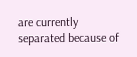are currently separated because of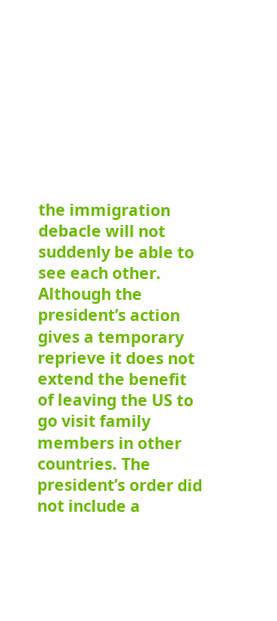the immigration debacle will not suddenly be able to see each other. Although the president’s action gives a temporary reprieve it does not extend the benefit of leaving the US to go visit family members in other countries. The president’s order did not include a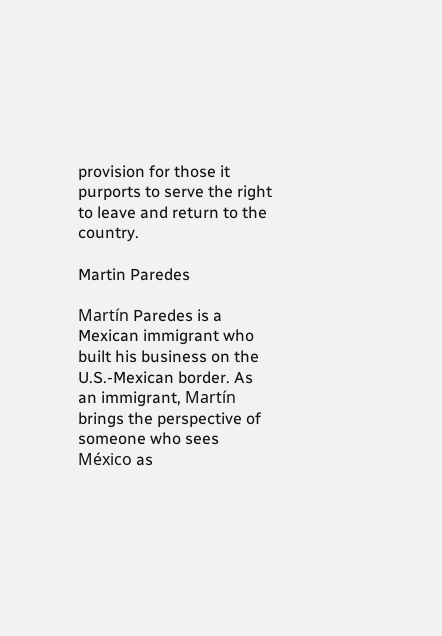provision for those it purports to serve the right to leave and return to the country.

Martin Paredes

Martín Paredes is a Mexican immigrant who built his business on the U.S.-Mexican border. As an immigrant, Martín brings the perspective of someone who sees México as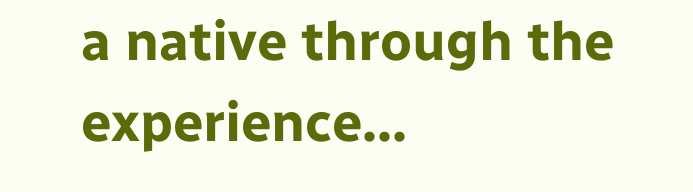a native through the experience...